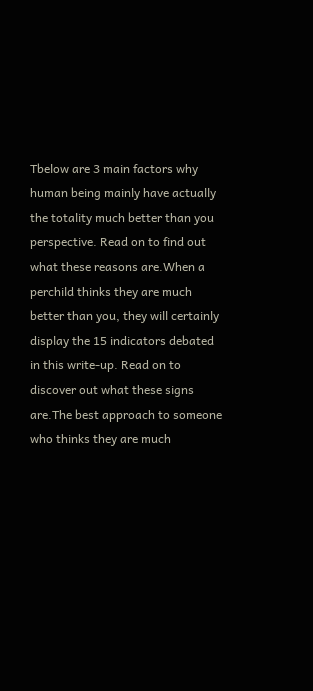Tbelow are 3 main factors why human being mainly have actually the totality much better than you perspective. Read on to find out what these reasons are.When a perchild thinks they are much better than you, they will certainly display the 15 indicators debated in this write-up. Read on to discover out what these signs are.The best approach to someone who thinks they are much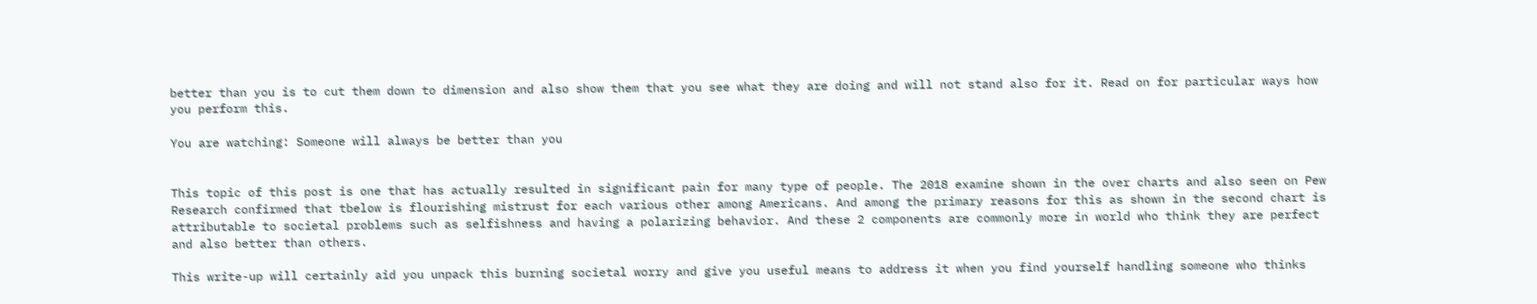better than you is to cut them down to dimension and also show them that you see what they are doing and will not stand also for it. Read on for particular ways how you perform this.

You are watching: Someone will always be better than you


This topic of this post is one that has actually resulted in significant pain for many type of people. The 2018 examine shown in the over charts and also seen on Pew Research confirmed that tbelow is flourishing mistrust for each various other among Americans. And among the primary reasons for this as shown in the second chart is attributable to societal problems such as selfishness and having a polarizing behavior. And these 2 components are commonly more in world who think they are perfect and also better than others.

This write-up will certainly aid you unpack this burning societal worry and give you useful means to address it when you find yourself handling someone who thinks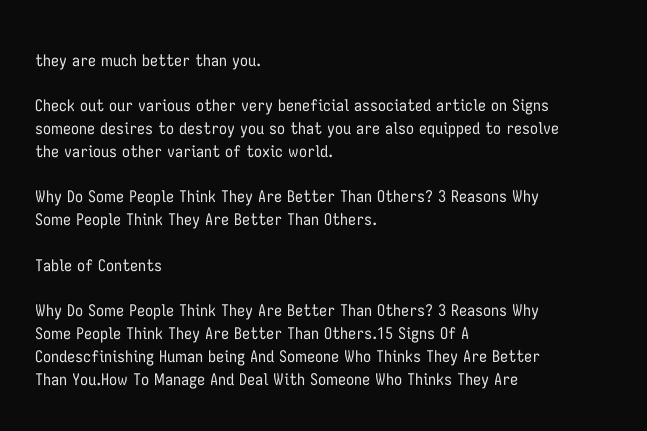they are much better than you.

Check out our various other very beneficial associated article on Signs someone desires to destroy you so that you are also equipped to resolve the various other variant of toxic world.

Why Do Some People Think They Are Better Than Others? 3 Reasons Why Some People Think They Are Better Than Others.

Table of Contents

Why Do Some People Think They Are Better Than Others? 3 Reasons Why Some People Think They Are Better Than Others.15 Signs Of A Condescfinishing Human being And Someone Who Thinks They Are Better Than You.How To Manage And Deal With Someone Who Thinks They Are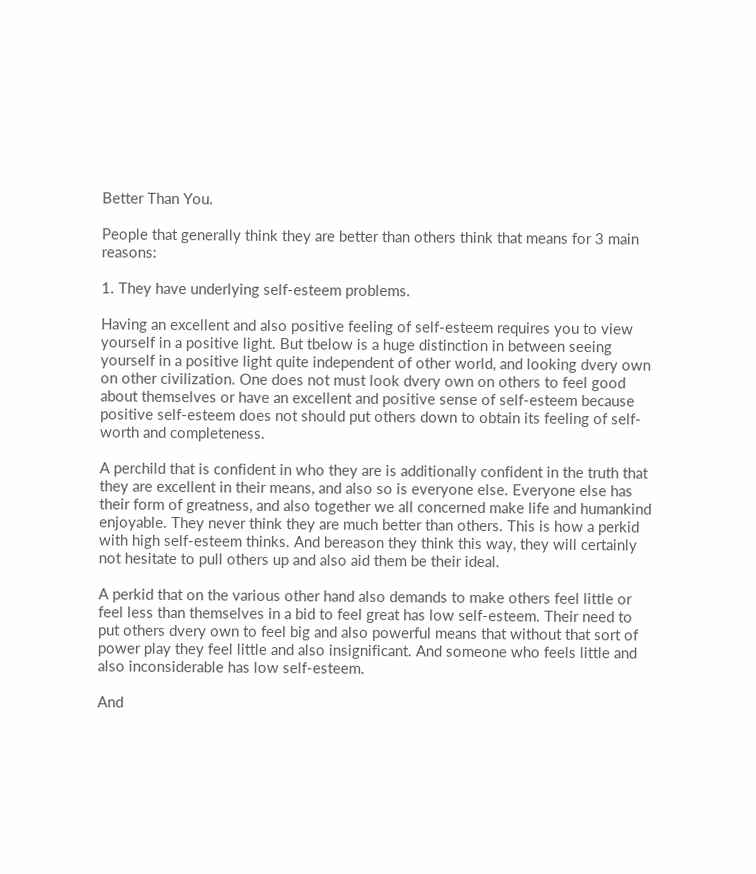Better Than You.

People that generally think they are better than others think that means for 3 main reasons:

1. They have underlying self-esteem problems.

Having an excellent and also positive feeling of self-esteem requires you to view yourself in a positive light. But tbelow is a huge distinction in between seeing yourself in a positive light quite independent of other world, and looking dvery own on other civilization. One does not must look dvery own on others to feel good about themselves or have an excellent and positive sense of self-esteem because positive self-esteem does not should put others down to obtain its feeling of self-worth and completeness.

A perchild that is confident in who they are is additionally confident in the truth that they are excellent in their means, and also so is everyone else. Everyone else has their form of greatness, and also together we all concerned make life and humankind enjoyable. They never think they are much better than others. This is how a perkid with high self-esteem thinks. And bereason they think this way, they will certainly not hesitate to pull others up and also aid them be their ideal.

A perkid that on the various other hand also demands to make others feel little or feel less than themselves in a bid to feel great has low self-esteem. Their need to put others dvery own to feel big and also powerful means that without that sort of power play they feel little and also insignificant. And someone who feels little and also inconsiderable has low self-esteem.

And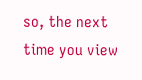so, the next time you view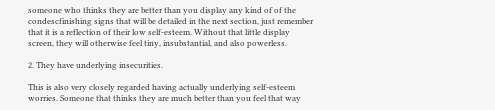someone who thinks they are better than you display any kind of of the condescfinishing signs that will be detailed in the next section, just remember that it is a reflection of their low self-esteem. Without that little display screen, they will otherwise feel tiny, insubstantial, and also powerless.

2. They have underlying insecurities.

This is also very closely regarded having actually underlying self-esteem worries. Someone that thinks they are much better than you feel that way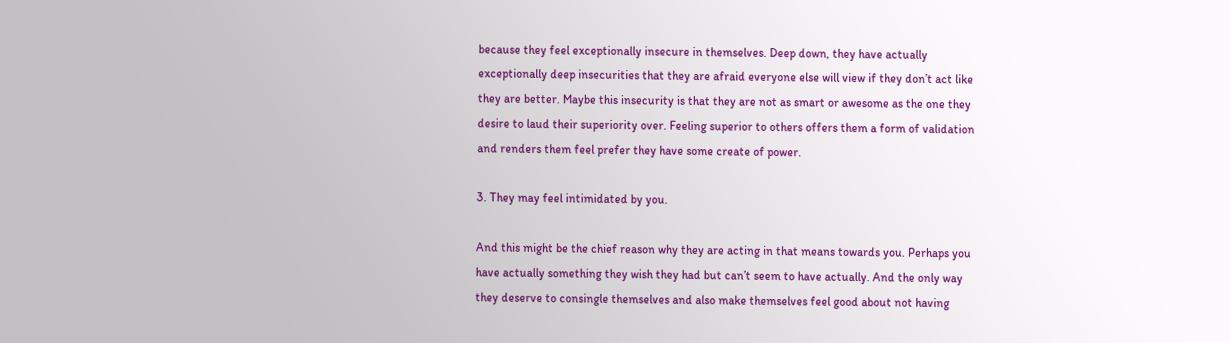because they feel exceptionally insecure in themselves. Deep down, they have actually exceptionally deep insecurities that they are afraid everyone else will view if they don’t act like they are better. Maybe this insecurity is that they are not as smart or awesome as the one they desire to laud their superiority over. Feeling superior to others offers them a form of validation and renders them feel prefer they have some create of power.

3. They may feel intimidated by you.

And this might be the chief reason why they are acting in that means towards you. Perhaps you have actually something they wish they had but can’t seem to have actually. And the only way they deserve to consingle themselves and also make themselves feel good about not having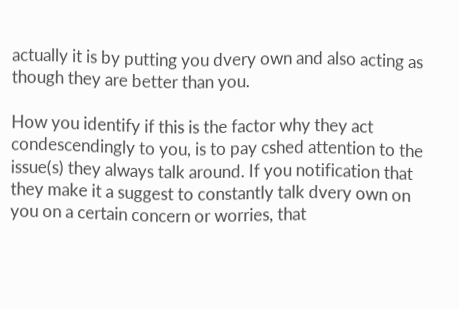actually it is by putting you dvery own and also acting as though they are better than you.

How you identify if this is the factor why they act condescendingly to you, is to pay cshed attention to the issue(s) they always talk around. If you notification that they make it a suggest to constantly talk dvery own on you on a certain concern or worries, that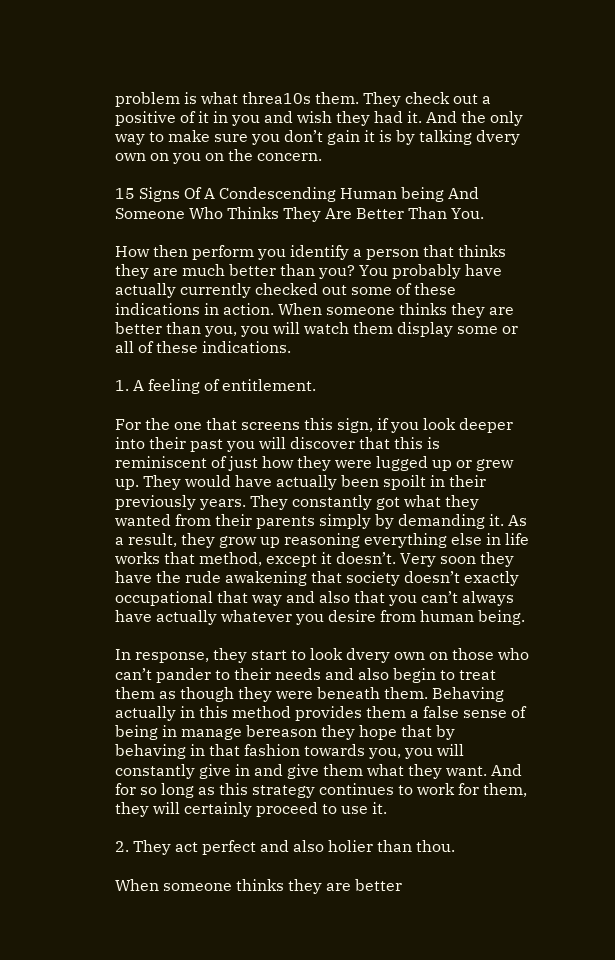problem is what threa10s them. They check out a positive of it in you and wish they had it. And the only way to make sure you don’t gain it is by talking dvery own on you on the concern.

15 Signs Of A Condescending Human being And Someone Who Thinks They Are Better Than You.

How then perform you identify a person that thinks they are much better than you? You probably have actually currently checked out some of these indications in action. When someone thinks they are better than you, you will watch them display some or all of these indications.

1. A feeling of entitlement.

For the one that screens this sign, if you look deeper into their past you will discover that this is reminiscent of just how they were lugged up or grew up. They would have actually been spoilt in their previously years. They constantly got what they wanted from their parents simply by demanding it. As a result, they grow up reasoning everything else in life works that method, except it doesn’t. Very soon they have the rude awakening that society doesn’t exactly occupational that way and also that you can’t always have actually whatever you desire from human being.

In response, they start to look dvery own on those who can’t pander to their needs and also begin to treat them as though they were beneath them. Behaving actually in this method provides them a false sense of being in manage bereason they hope that by behaving in that fashion towards you, you will constantly give in and give them what they want. And for so long as this strategy continues to work for them, they will certainly proceed to use it.

2. They act perfect and also holier than thou.

When someone thinks they are better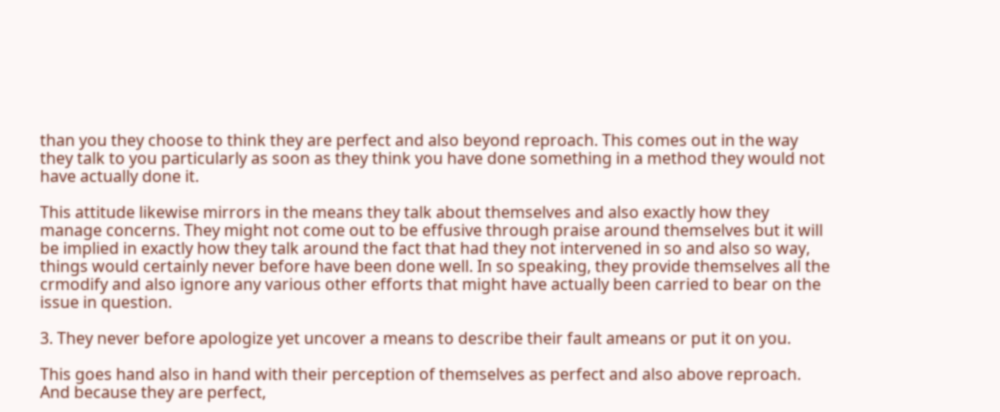than you they choose to think they are perfect and also beyond reproach. This comes out in the way they talk to you particularly as soon as they think you have done something in a method they would not have actually done it.

This attitude likewise mirrors in the means they talk about themselves and also exactly how they manage concerns. They might not come out to be effusive through praise around themselves but it will be implied in exactly how they talk around the fact that had they not intervened in so and also so way, things would certainly never before have been done well. In so speaking, they provide themselves all the crmodify and also ignore any various other efforts that might have actually been carried to bear on the issue in question.

3. They never before apologize yet uncover a means to describe their fault ameans or put it on you.

This goes hand also in hand with their perception of themselves as perfect and also above reproach. And because they are perfect,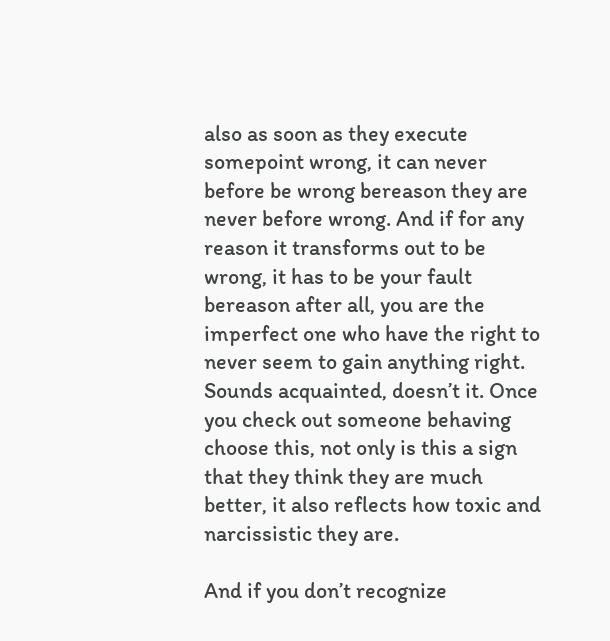also as soon as they execute somepoint wrong, it can never before be wrong bereason they are never before wrong. And if for any reason it transforms out to be wrong, it has to be your fault bereason after all, you are the imperfect one who have the right to never seem to gain anything right. Sounds acquainted, doesn’t it. Once you check out someone behaving choose this, not only is this a sign that they think they are much better, it also reflects how toxic and narcissistic they are.

And if you don’t recognize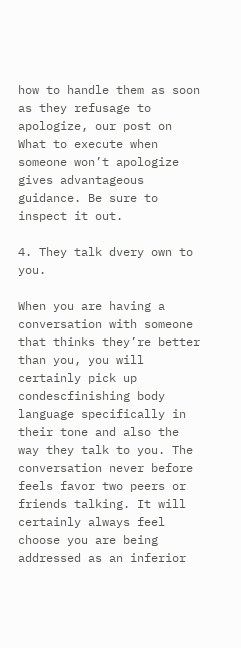how to handle them as soon as they refusage to apologize, our post on What to execute when someone won’t apologize gives advantageous guidance. Be sure to inspect it out.

4. They talk dvery own to you.

When you are having a conversation with someone that thinks they’re better than you, you will certainly pick up condescfinishing body language specifically in their tone and also the way they talk to you. The conversation never before feels favor two peers or friends talking. It will certainly always feel choose you are being addressed as an inferior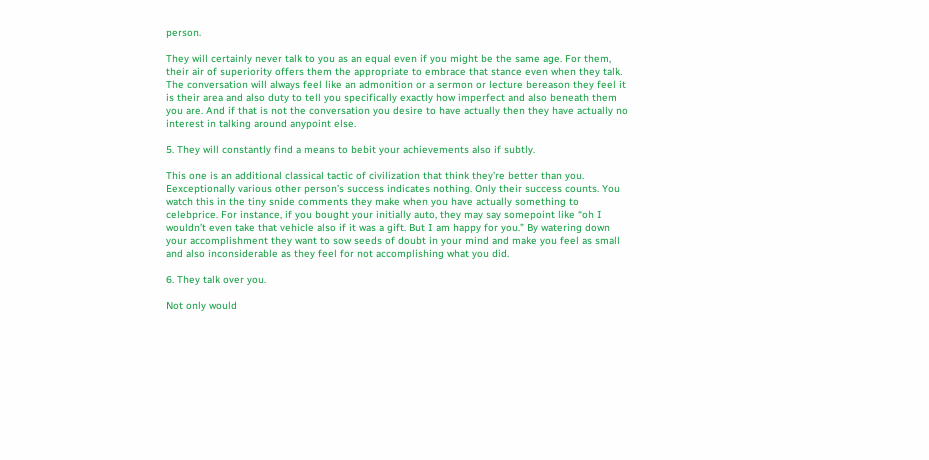person.

They will certainly never talk to you as an equal even if you might be the same age. For them, their air of superiority offers them the appropriate to embrace that stance even when they talk. The conversation will always feel like an admonition or a sermon or lecture bereason they feel it is their area and also duty to tell you specifically exactly how imperfect and also beneath them you are. And if that is not the conversation you desire to have actually then they have actually no interest in talking around anypoint else.

5. They will constantly find a means to bebit your achievements also if subtly.

This one is an additional classical tactic of civilization that think they’re better than you. Eexceptionally various other person’s success indicates nothing. Only their success counts. You watch this in the tiny snide comments they make when you have actually something to celebprice. For instance, if you bought your initially auto, they may say somepoint like “oh I wouldn’t even take that vehicle also if it was a gift. But I am happy for you.” By watering down your accomplishment they want to sow seeds of doubt in your mind and make you feel as small and also inconsiderable as they feel for not accomplishing what you did.

6. They talk over you.

Not only would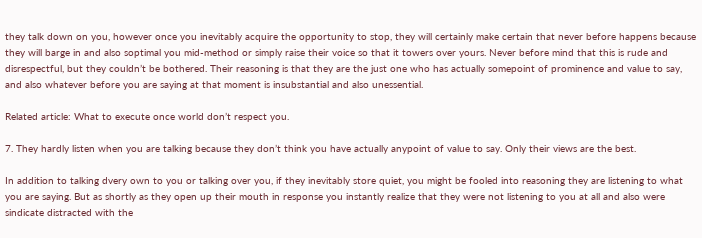they talk down on you, however once you inevitably acquire the opportunity to stop, they will certainly make certain that never before happens because they will barge in and also soptimal you mid-method or simply raise their voice so that it towers over yours. Never before mind that this is rude and disrespectful, but they couldn’t be bothered. Their reasoning is that they are the just one who has actually somepoint of prominence and value to say, and also whatever before you are saying at that moment is insubstantial and also unessential.

Related article: What to execute once world don’t respect you.

7. They hardly listen when you are talking because they don’t think you have actually anypoint of value to say. Only their views are the best.

In addition to talking dvery own to you or talking over you, if they inevitably store quiet, you might be fooled into reasoning they are listening to what you are saying. But as shortly as they open up their mouth in response you instantly realize that they were not listening to you at all and also were sindicate distracted with the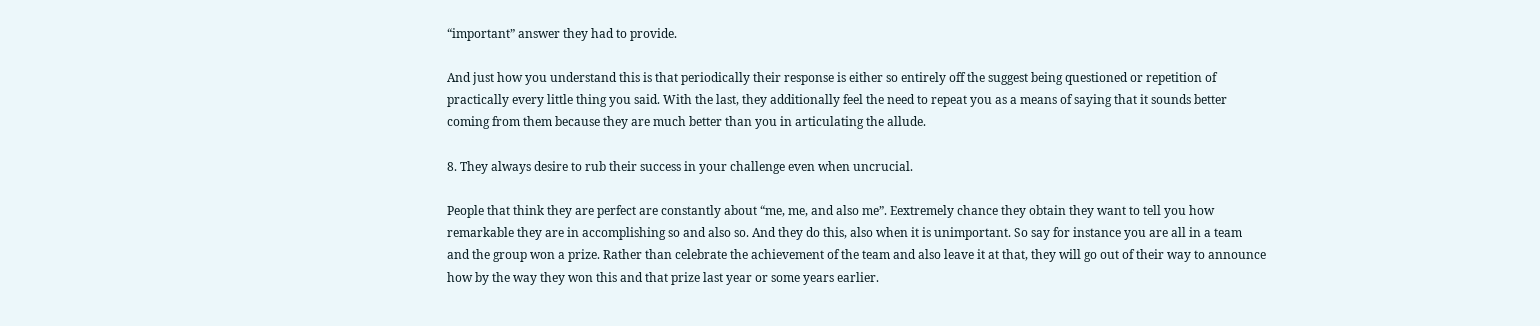“important” answer they had to provide.

And just how you understand this is that periodically their response is either so entirely off the suggest being questioned or repetition of practically every little thing you said. With the last, they additionally feel the need to repeat you as a means of saying that it sounds better coming from them because they are much better than you in articulating the allude.

8. They always desire to rub their success in your challenge even when uncrucial.

People that think they are perfect are constantly about “me, me, and also me”. Eextremely chance they obtain they want to tell you how remarkable they are in accomplishing so and also so. And they do this, also when it is unimportant. So say for instance you are all in a team and the group won a prize. Rather than celebrate the achievement of the team and also leave it at that, they will go out of their way to announce how by the way they won this and that prize last year or some years earlier.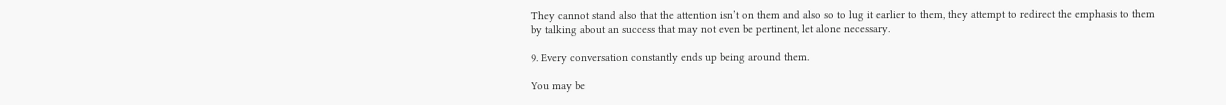They cannot stand also that the attention isn’t on them and also so to lug it earlier to them, they attempt to redirect the emphasis to them by talking about an success that may not even be pertinent, let alone necessary.

9. Every conversation constantly ends up being around them.

You may be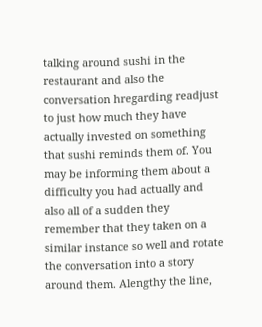talking around sushi in the restaurant and also the conversation hregarding readjust to just how much they have actually invested on something that sushi reminds them of. You may be informing them about a difficulty you had actually and also all of a sudden they remember that they taken on a similar instance so well and rotate the conversation into a story around them. Alengthy the line,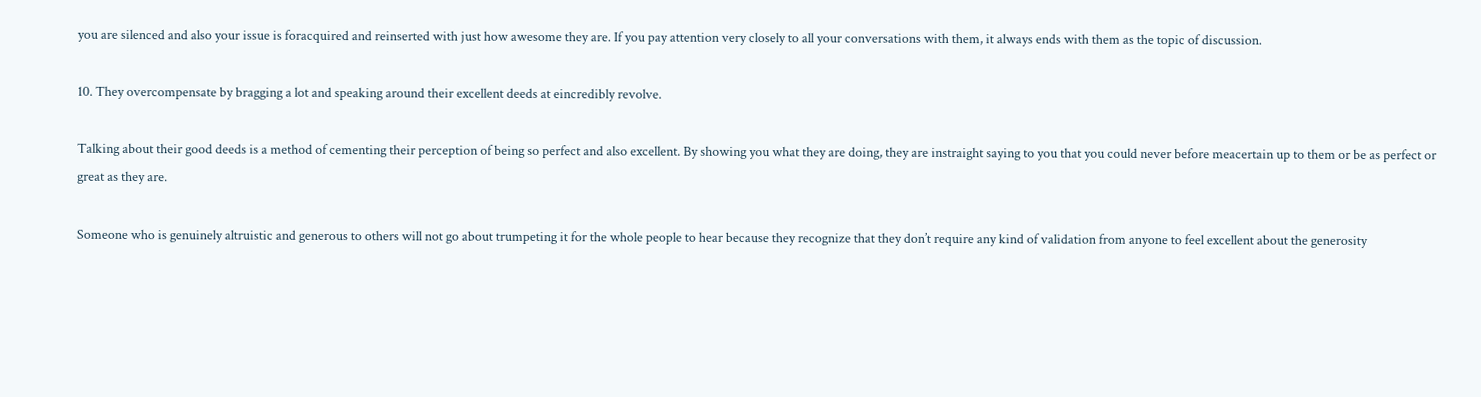you are silenced and also your issue is foracquired and reinserted with just how awesome they are. If you pay attention very closely to all your conversations with them, it always ends with them as the topic of discussion.

10. They overcompensate by bragging a lot and speaking around their excellent deeds at eincredibly revolve.

Talking about their good deeds is a method of cementing their perception of being so perfect and also excellent. By showing you what they are doing, they are instraight saying to you that you could never before meacertain up to them or be as perfect or great as they are.

Someone who is genuinely altruistic and generous to others will not go about trumpeting it for the whole people to hear because they recognize that they don’t require any kind of validation from anyone to feel excellent about the generosity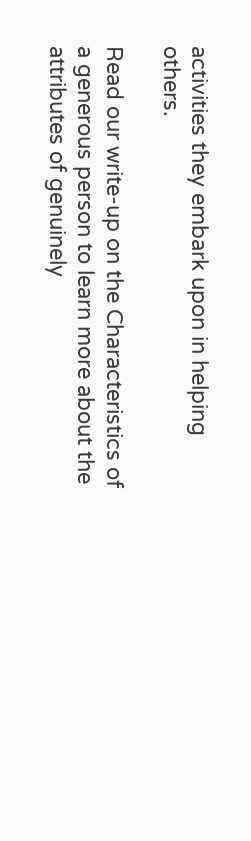activities they embark upon in helping others.

Read our write-up on the Characteristics of a generous person to learn more about the attributes of genuinely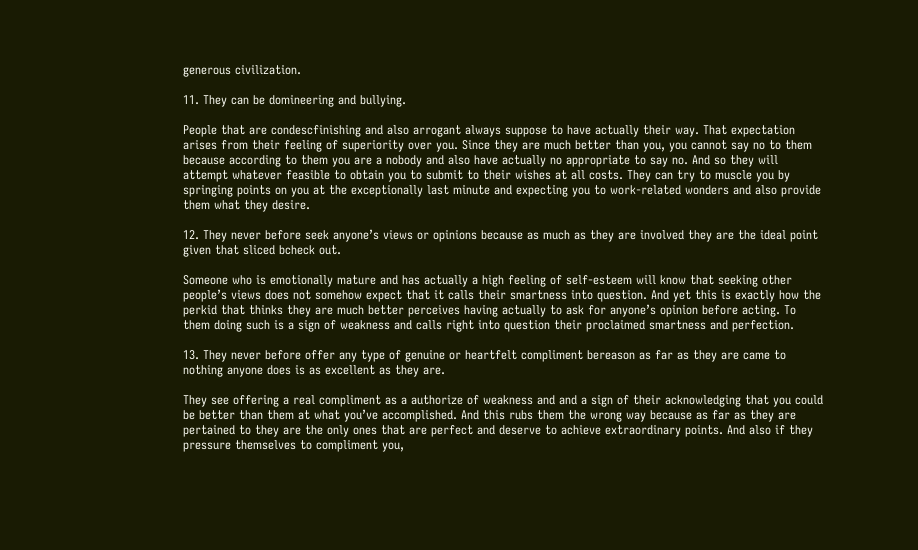generous civilization.

11. They can be domineering and bullying.

People that are condescfinishing and also arrogant always suppose to have actually their way. That expectation arises from their feeling of superiority over you. Since they are much better than you, you cannot say no to them because according to them you are a nobody and also have actually no appropriate to say no. And so they will attempt whatever feasible to obtain you to submit to their wishes at all costs. They can try to muscle you by springing points on you at the exceptionally last minute and expecting you to work-related wonders and also provide them what they desire.

12. They never before seek anyone’s views or opinions because as much as they are involved they are the ideal point given that sliced bcheck out.

Someone who is emotionally mature and has actually a high feeling of self-esteem will know that seeking other people’s views does not somehow expect that it calls their smartness into question. And yet this is exactly how the perkid that thinks they are much better perceives having actually to ask for anyone’s opinion before acting. To them doing such is a sign of weakness and calls right into question their proclaimed smartness and perfection.

13. They never before offer any type of genuine or heartfelt compliment bereason as far as they are came to nothing anyone does is as excellent as they are.

They see offering a real compliment as a authorize of weakness and and a sign of their acknowledging that you could be better than them at what you’ve accomplished. And this rubs them the wrong way because as far as they are pertained to they are the only ones that are perfect and deserve to achieve extraordinary points. And also if they pressure themselves to compliment you,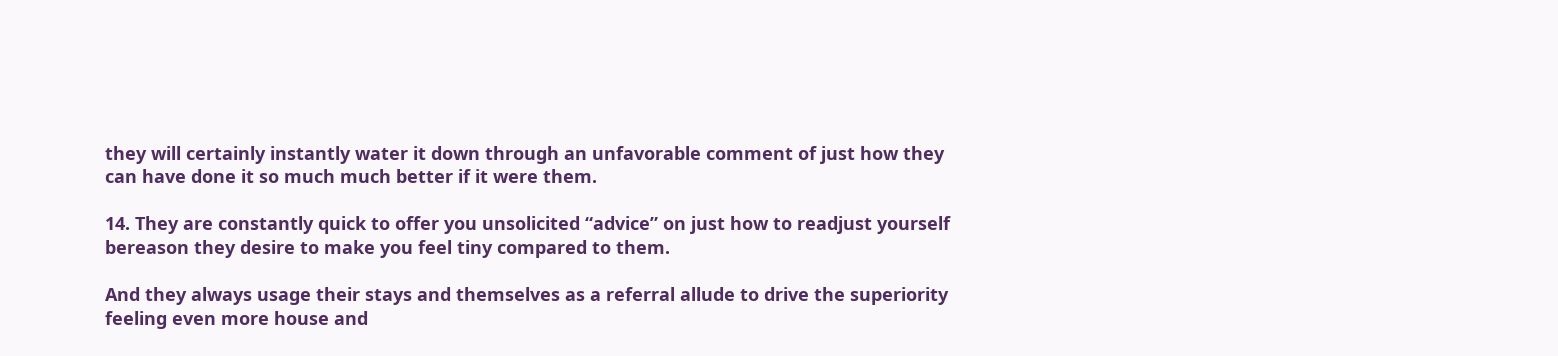they will certainly instantly water it down through an unfavorable comment of just how they can have done it so much much better if it were them.

14. They are constantly quick to offer you unsolicited “advice” on just how to readjust yourself bereason they desire to make you feel tiny compared to them.

And they always usage their stays and themselves as a referral allude to drive the superiority feeling even more house and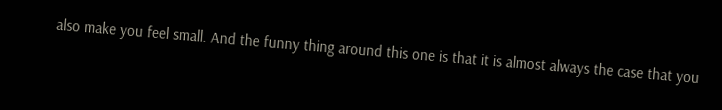also make you feel small. And the funny thing around this one is that it is almost always the case that you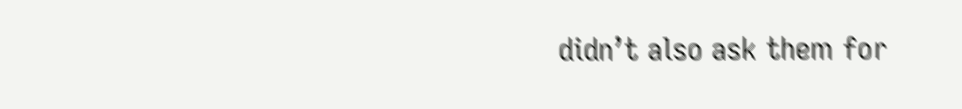didn’t also ask them for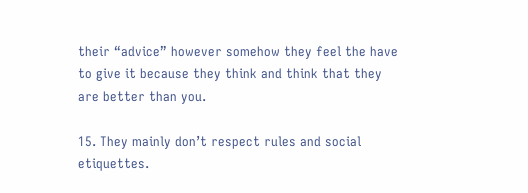their “advice” however somehow they feel the have to give it because they think and think that they are better than you.

15. They mainly don’t respect rules and social etiquettes.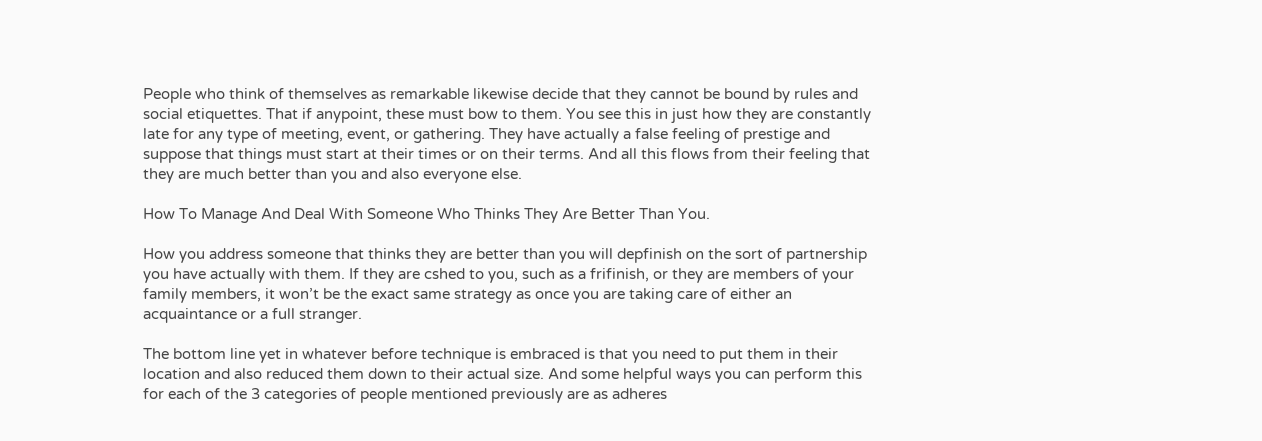People who think of themselves as remarkable likewise decide that they cannot be bound by rules and social etiquettes. That if anypoint, these must bow to them. You see this in just how they are constantly late for any type of meeting, event, or gathering. They have actually a false feeling of prestige and suppose that things must start at their times or on their terms. And all this flows from their feeling that they are much better than you and also everyone else.

How To Manage And Deal With Someone Who Thinks They Are Better Than You.

How you address someone that thinks they are better than you will depfinish on the sort of partnership you have actually with them. If they are cshed to you, such as a frifinish, or they are members of your family members, it won’t be the exact same strategy as once you are taking care of either an acquaintance or a full stranger.

The bottom line yet in whatever before technique is embraced is that you need to put them in their location and also reduced them down to their actual size. And some helpful ways you can perform this for each of the 3 categories of people mentioned previously are as adheres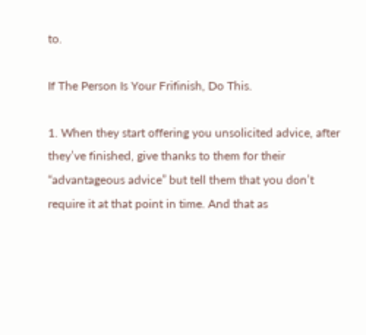to.

If The Person Is Your Frifinish, Do This.

1. When they start offering you unsolicited advice, after they’ve finished, give thanks to them for their “advantageous advice” but tell them that you don’t require it at that point in time. And that as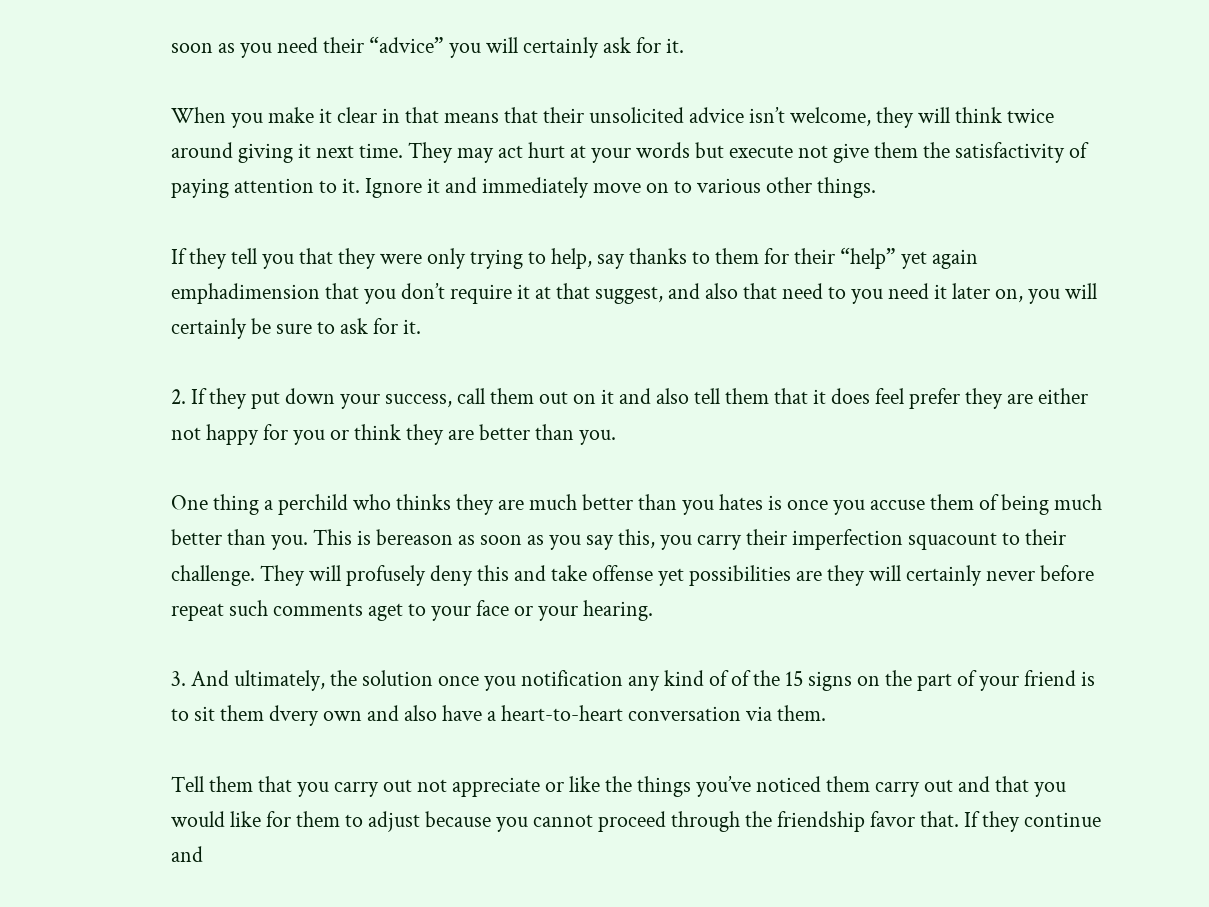soon as you need their “advice” you will certainly ask for it.

When you make it clear in that means that their unsolicited advice isn’t welcome, they will think twice around giving it next time. They may act hurt at your words but execute not give them the satisfactivity of paying attention to it. Ignore it and immediately move on to various other things.

If they tell you that they were only trying to help, say thanks to them for their “help” yet again emphadimension that you don’t require it at that suggest, and also that need to you need it later on, you will certainly be sure to ask for it.

2. If they put down your success, call them out on it and also tell them that it does feel prefer they are either not happy for you or think they are better than you.

One thing a perchild who thinks they are much better than you hates is once you accuse them of being much better than you. This is bereason as soon as you say this, you carry their imperfection squacount to their challenge. They will profusely deny this and take offense yet possibilities are they will certainly never before repeat such comments aget to your face or your hearing.

3. And ultimately, the solution once you notification any kind of of the 15 signs on the part of your friend is to sit them dvery own and also have a heart-to-heart conversation via them.

Tell them that you carry out not appreciate or like the things you’ve noticed them carry out and that you would like for them to adjust because you cannot proceed through the friendship favor that. If they continue and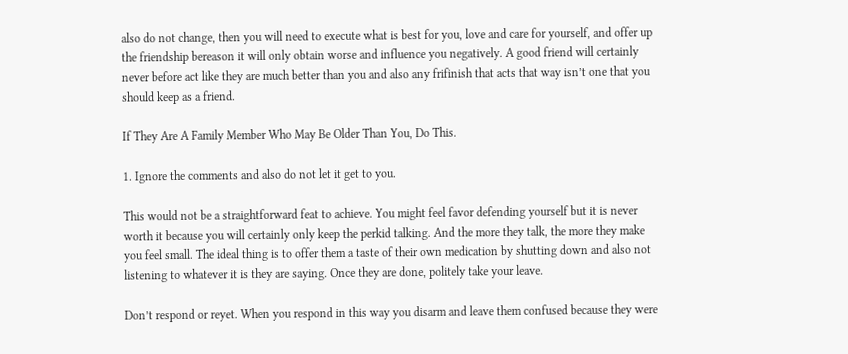also do not change, then you will need to execute what is best for you, love and care for yourself, and offer up the friendship bereason it will only obtain worse and influence you negatively. A good friend will certainly never before act like they are much better than you and also any frifinish that acts that way isn’t one that you should keep as a friend.

If They Are A Family Member Who May Be Older Than You, Do This.

1. Ignore the comments and also do not let it get to you.

This would not be a straightforward feat to achieve. You might feel favor defending yourself but it is never worth it because you will certainly only keep the perkid talking. And the more they talk, the more they make you feel small. The ideal thing is to offer them a taste of their own medication by shutting down and also not listening to whatever it is they are saying. Once they are done, politely take your leave.

Don’t respond or reyet. When you respond in this way you disarm and leave them confused because they were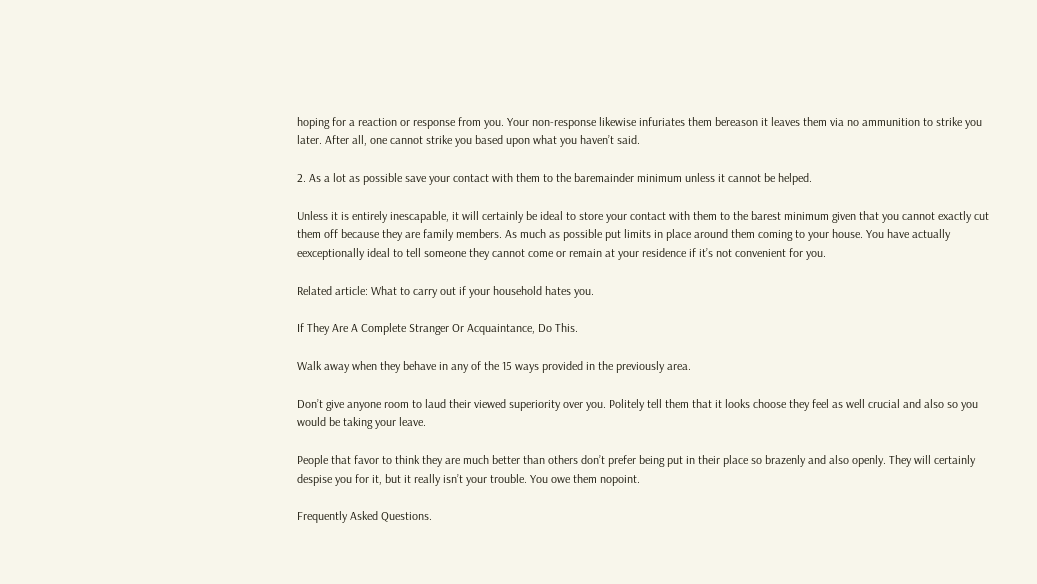hoping for a reaction or response from you. Your non-response likewise infuriates them bereason it leaves them via no ammunition to strike you later. After all, one cannot strike you based upon what you haven’t said.

2. As a lot as possible save your contact with them to the baremainder minimum unless it cannot be helped.

Unless it is entirely inescapable, it will certainly be ideal to store your contact with them to the barest minimum given that you cannot exactly cut them off because they are family members. As much as possible put limits in place around them coming to your house. You have actually eexceptionally ideal to tell someone they cannot come or remain at your residence if it’s not convenient for you.

Related article: What to carry out if your household hates you.

If They Are A Complete Stranger Or Acquaintance, Do This.

Walk away when they behave in any of the 15 ways provided in the previously area.

Don’t give anyone room to laud their viewed superiority over you. Politely tell them that it looks choose they feel as well crucial and also so you would be taking your leave.

People that favor to think they are much better than others don’t prefer being put in their place so brazenly and also openly. They will certainly despise you for it, but it really isn’t your trouble. You owe them nopoint.

Frequently Asked Questions.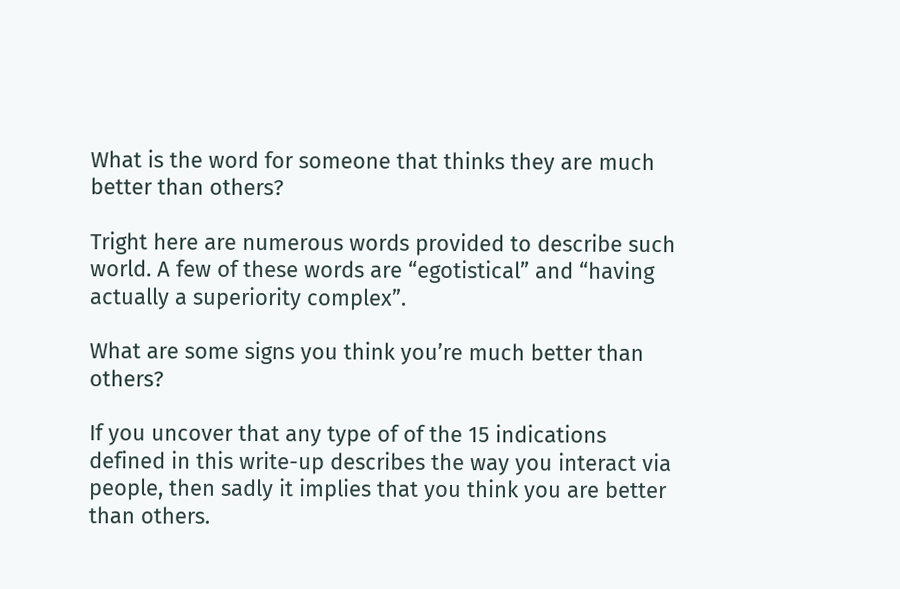What is the word for someone that thinks they are much better than others?

Tright here are numerous words provided to describe such world. A few of these words are “egotistical” and “having actually a superiority complex”.

What are some signs you think you’re much better than others?

If you uncover that any type of of the 15 indications defined in this write-up describes the way you interact via people, then sadly it implies that you think you are better than others.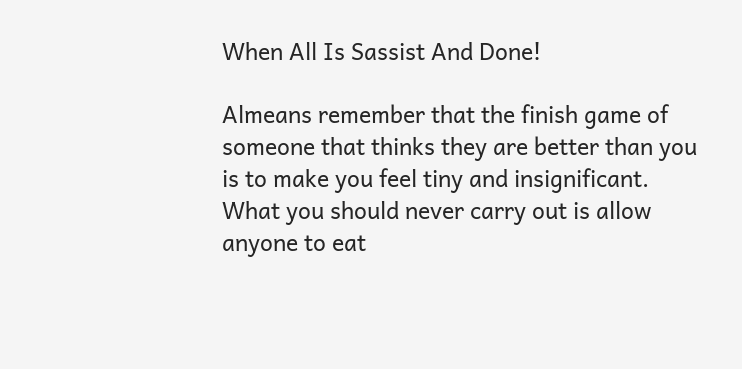When All Is Sassist And Done!

Almeans remember that the finish game of someone that thinks they are better than you is to make you feel tiny and insignificant. What you should never carry out is allow anyone to eat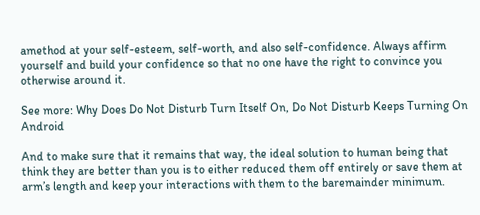amethod at your self-esteem, self-worth, and also self-confidence. Always affirm yourself and build your confidence so that no one have the right to convince you otherwise around it.

See more: Why Does Do Not Disturb Turn Itself On, Do Not Disturb Keeps Turning On Android

And to make sure that it remains that way, the ideal solution to human being that think they are better than you is to either reduced them off entirely or save them at arm’s length and keep your interactions with them to the baremainder minimum.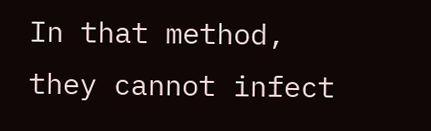In that method, they cannot infect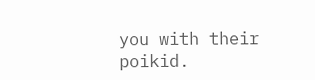you with their poikid.